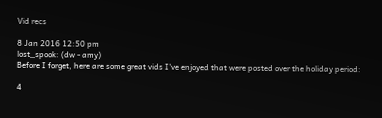Vid recs

8 Jan 2016 12:50 pm
lost_spook: (dw - amy)
Before I forget, here are some great vids I've enjoyed that were posted over the holiday period:

4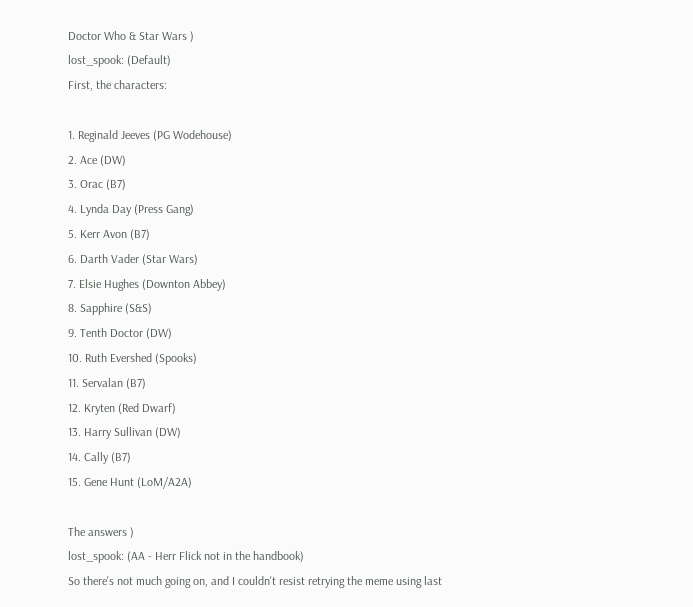Doctor Who & Star Wars )
lost_spook: (Default)
First, the characters:

1. Reginald Jeeves (PG Wodehouse)
2. Ace (DW)
3. Orac (B7)
4. Lynda Day (Press Gang)
5. Kerr Avon (B7)
6. Darth Vader (Star Wars)
7. Elsie Hughes (Downton Abbey)
8. Sapphire (S&S)
9. Tenth Doctor (DW)
10. Ruth Evershed (Spooks)
11. Servalan (B7)
12. Kryten (Red Dwarf)
13. Harry Sullivan (DW)
14. Cally (B7)
15. Gene Hunt (LoM/A2A)

The answers )
lost_spook: (AA - Herr Flick not in the handbook)
So there's not much going on, and I couldn't resist retrying the meme using last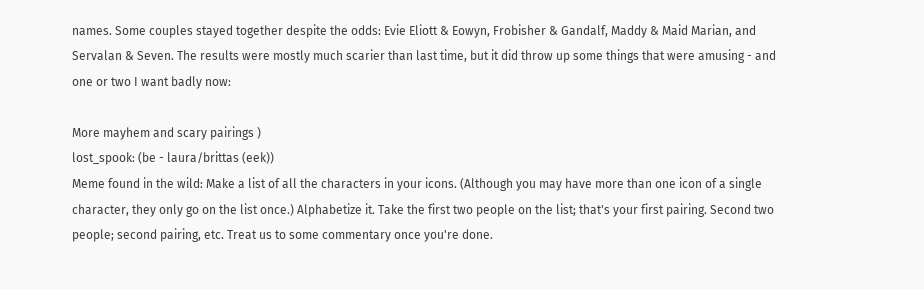names. Some couples stayed together despite the odds: Evie Eliott & Eowyn, Frobisher & Gandalf, Maddy & Maid Marian, and Servalan & Seven. The results were mostly much scarier than last time, but it did throw up some things that were amusing - and one or two I want badly now:

More mayhem and scary pairings )
lost_spook: (be - laura/brittas (eek))
Meme found in the wild: Make a list of all the characters in your icons. (Although you may have more than one icon of a single character, they only go on the list once.) Alphabetize it. Take the first two people on the list; that's your first pairing. Second two people; second pairing, etc. Treat us to some commentary once you're done.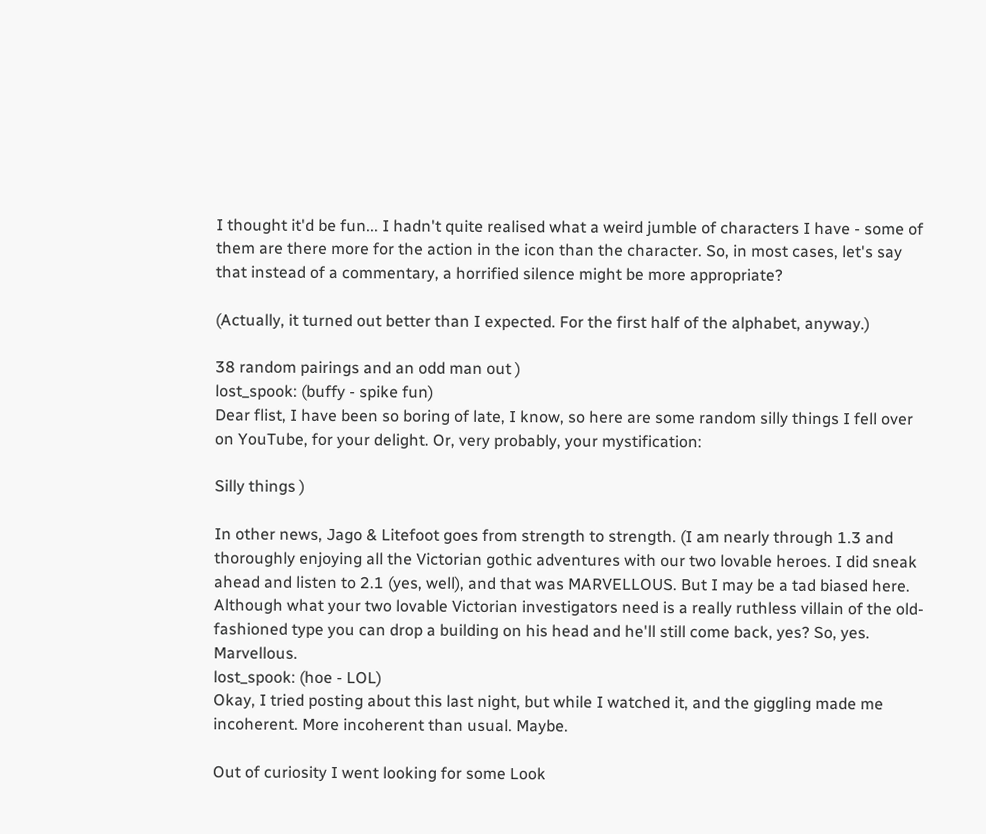I thought it'd be fun... I hadn't quite realised what a weird jumble of characters I have - some of them are there more for the action in the icon than the character. So, in most cases, let's say that instead of a commentary, a horrified silence might be more appropriate?

(Actually, it turned out better than I expected. For the first half of the alphabet, anyway.)

38 random pairings and an odd man out )
lost_spook: (buffy - spike fun)
Dear flist, I have been so boring of late, I know, so here are some random silly things I fell over on YouTube, for your delight. Or, very probably, your mystification:

Silly things )

In other news, Jago & Litefoot goes from strength to strength. (I am nearly through 1.3 and thoroughly enjoying all the Victorian gothic adventures with our two lovable heroes. I did sneak ahead and listen to 2.1 (yes, well), and that was MARVELLOUS. But I may be a tad biased here. Although what your two lovable Victorian investigators need is a really ruthless villain of the old-fashioned type you can drop a building on his head and he'll still come back, yes? So, yes. Marvellous.
lost_spook: (hoe - LOL)
Okay, I tried posting about this last night, but while I watched it, and the giggling made me incoherent. More incoherent than usual. Maybe.

Out of curiosity I went looking for some Look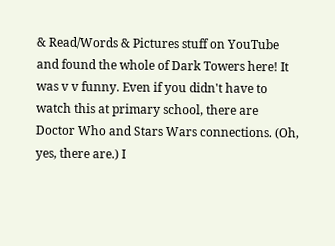& Read/Words & Pictures stuff on YouTube and found the whole of Dark Towers here! It was v v funny. Even if you didn't have to watch this at primary school, there are Doctor Who and Stars Wars connections. (Oh, yes, there are.) I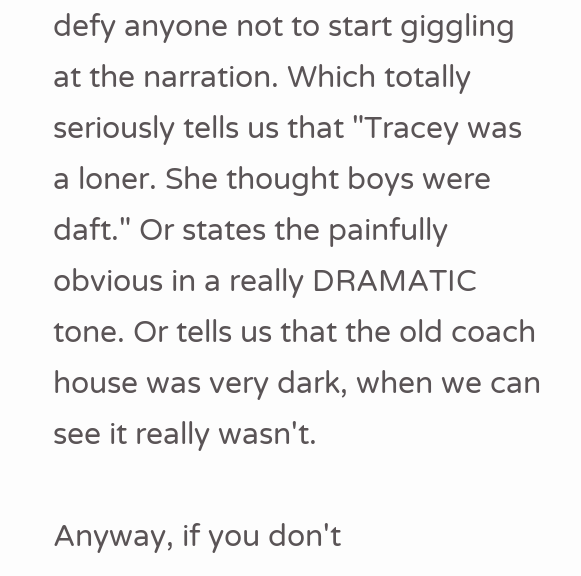defy anyone not to start giggling at the narration. Which totally seriously tells us that "Tracey was a loner. She thought boys were daft." Or states the painfully obvious in a really DRAMATIC tone. Or tells us that the old coach house was very dark, when we can see it really wasn't.

Anyway, if you don't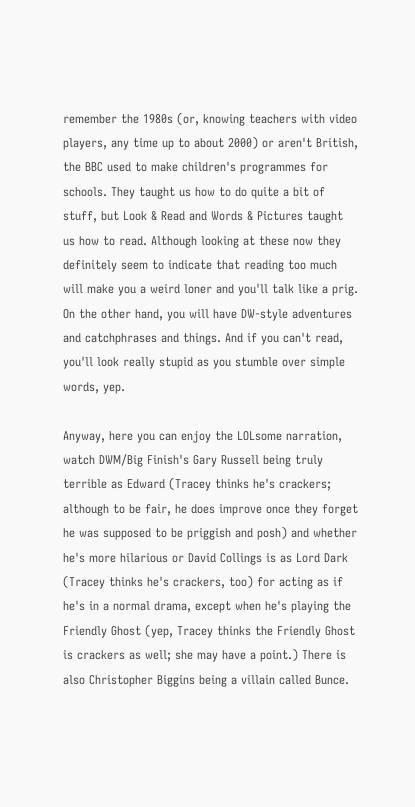remember the 1980s (or, knowing teachers with video players, any time up to about 2000) or aren't British, the BBC used to make children's programmes for schools. They taught us how to do quite a bit of stuff, but Look & Read and Words & Pictures taught us how to read. Although looking at these now they definitely seem to indicate that reading too much will make you a weird loner and you'll talk like a prig. On the other hand, you will have DW-style adventures and catchphrases and things. And if you can't read, you'll look really stupid as you stumble over simple words, yep.

Anyway, here you can enjoy the LOLsome narration, watch DWM/Big Finish's Gary Russell being truly terrible as Edward (Tracey thinks he's crackers; although to be fair, he does improve once they forget he was supposed to be priggish and posh) and whether he's more hilarious or David Collings is as Lord Dark (Tracey thinks he's crackers, too) for acting as if he's in a normal drama, except when he's playing the Friendly Ghost (yep, Tracey thinks the Friendly Ghost is crackers as well; she may have a point.) There is also Christopher Biggins being a villain called Bunce.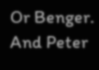Or Benger. And Peter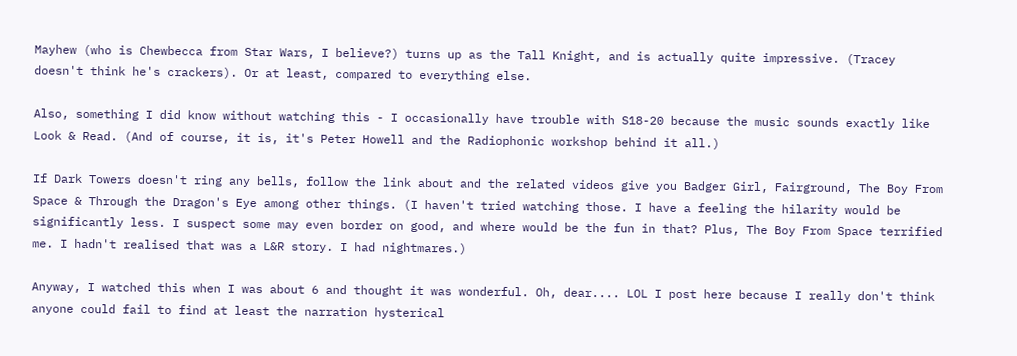Mayhew (who is Chewbecca from Star Wars, I believe?) turns up as the Tall Knight, and is actually quite impressive. (Tracey doesn't think he's crackers). Or at least, compared to everything else.

Also, something I did know without watching this - I occasionally have trouble with S18-20 because the music sounds exactly like Look & Read. (And of course, it is, it's Peter Howell and the Radiophonic workshop behind it all.)

If Dark Towers doesn't ring any bells, follow the link about and the related videos give you Badger Girl, Fairground, The Boy From Space & Through the Dragon's Eye among other things. (I haven't tried watching those. I have a feeling the hilarity would be significantly less. I suspect some may even border on good, and where would be the fun in that? Plus, The Boy From Space terrified me. I hadn't realised that was a L&R story. I had nightmares.)

Anyway, I watched this when I was about 6 and thought it was wonderful. Oh, dear.... LOL I post here because I really don't think anyone could fail to find at least the narration hysterical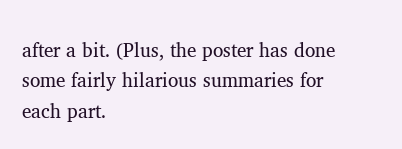after a bit. (Plus, the poster has done some fairly hilarious summaries for each part.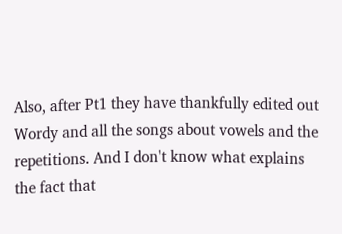Also, after Pt1 they have thankfully edited out Wordy and all the songs about vowels and the repetitions. And I don't know what explains the fact that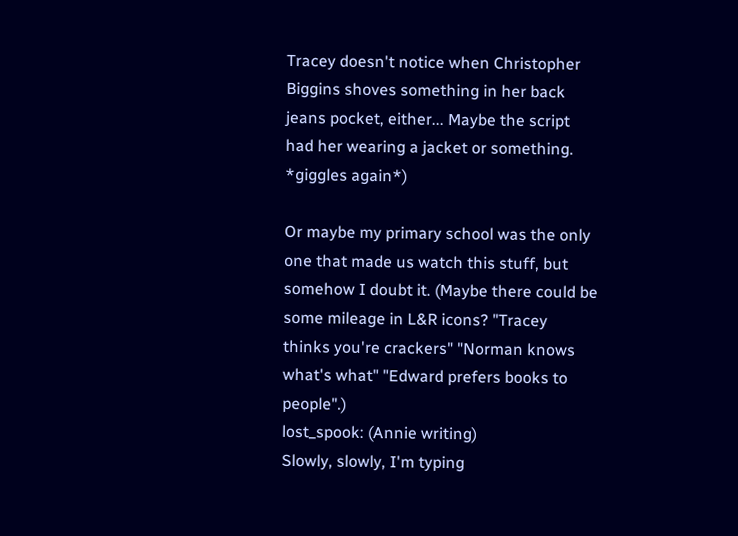Tracey doesn't notice when Christopher Biggins shoves something in her back jeans pocket, either... Maybe the script had her wearing a jacket or something. *giggles again*)

Or maybe my primary school was the only one that made us watch this stuff, but somehow I doubt it. (Maybe there could be some mileage in L&R icons? "Tracey thinks you're crackers" "Norman knows what's what" "Edward prefers books to people".)
lost_spook: (Annie writing)
Slowly, slowly, I'm typing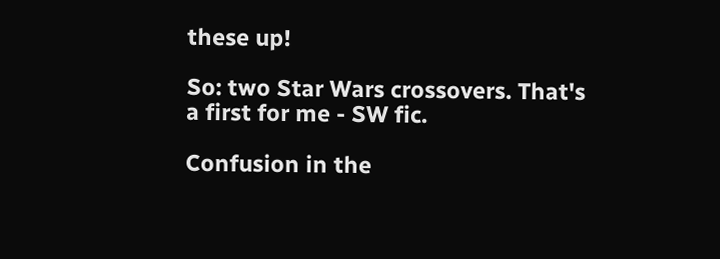these up!

So: two Star Wars crossovers. That's a first for me - SW fic.

Confusion in the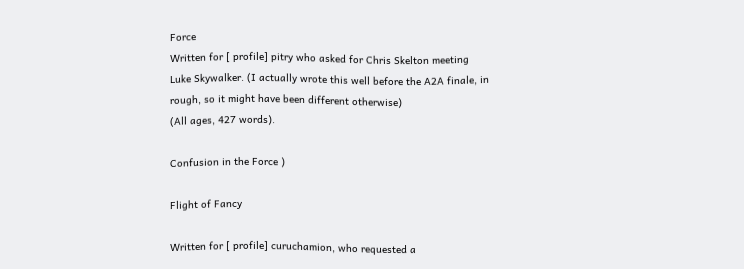Force
Written for [ profile] pitry who asked for Chris Skelton meeting Luke Skywalker. (I actually wrote this well before the A2A finale, in rough, so it might have been different otherwise)
(All ages, 427 words).

Confusion in the Force )

Flight of Fancy

Written for [ profile] curuchamion, who requested a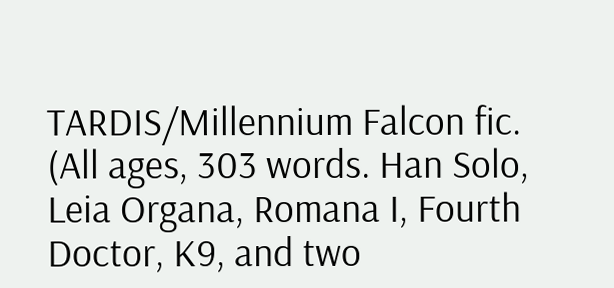TARDIS/Millennium Falcon fic.
(All ages, 303 words. Han Solo, Leia Organa, Romana I, Fourth Doctor, K9, and two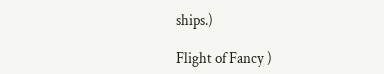ships.)

Flight of Fancy )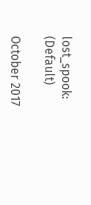lost_spook: (Default)

October 2017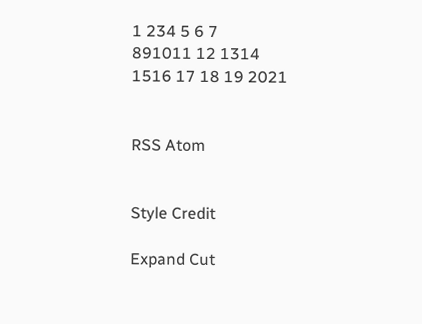1 234 5 6 7
891011 12 1314
1516 17 18 19 2021


RSS Atom


Style Credit

Expand Cut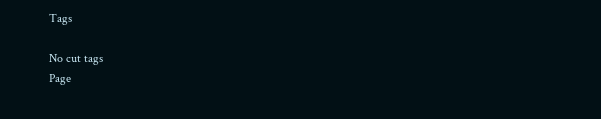Tags

No cut tags
Page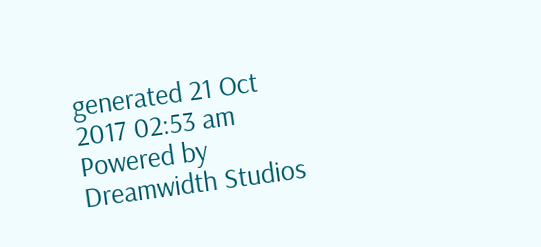generated 21 Oct 2017 02:53 am
Powered by Dreamwidth Studios